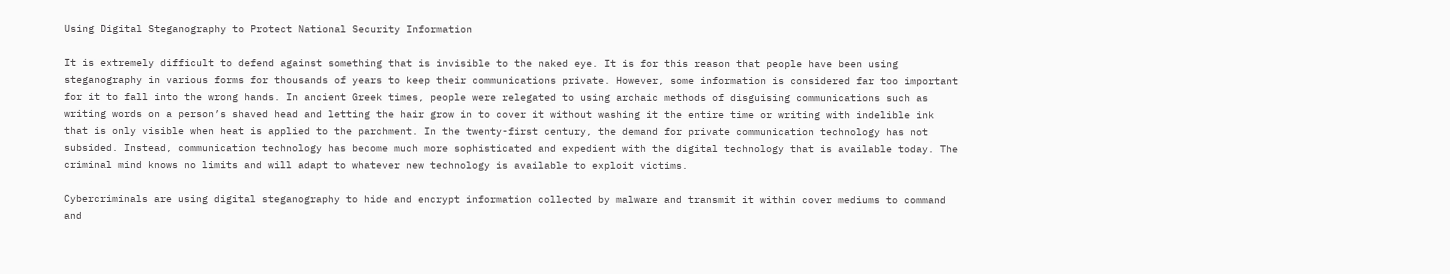Using Digital Steganography to Protect National Security Information

It is extremely difficult to defend against something that is invisible to the naked eye. It is for this reason that people have been using steganography in various forms for thousands of years to keep their communications private. However, some information is considered far too important for it to fall into the wrong hands. In ancient Greek times, people were relegated to using archaic methods of disguising communications such as writing words on a person’s shaved head and letting the hair grow in to cover it without washing it the entire time or writing with indelible ink that is only visible when heat is applied to the parchment. In the twenty-first century, the demand for private communication technology has not subsided. Instead, communication technology has become much more sophisticated and expedient with the digital technology that is available today. The criminal mind knows no limits and will adapt to whatever new technology is available to exploit victims.

Cybercriminals are using digital steganography to hide and encrypt information collected by malware and transmit it within cover mediums to command and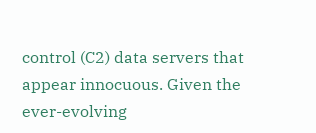control (C2) data servers that appear innocuous. Given the ever-evolving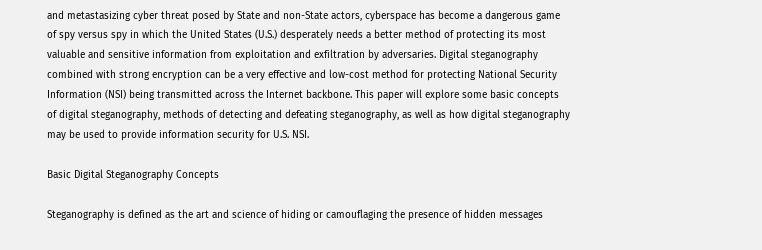and metastasizing cyber threat posed by State and non-State actors, cyberspace has become a dangerous game of spy versus spy in which the United States (U.S.) desperately needs a better method of protecting its most valuable and sensitive information from exploitation and exfiltration by adversaries. Digital steganography combined with strong encryption can be a very effective and low-cost method for protecting National Security Information (NSI) being transmitted across the Internet backbone. This paper will explore some basic concepts of digital steganography, methods of detecting and defeating steganography, as well as how digital steganography may be used to provide information security for U.S. NSI.

Basic Digital Steganography Concepts

Steganography is defined as the art and science of hiding or camouflaging the presence of hidden messages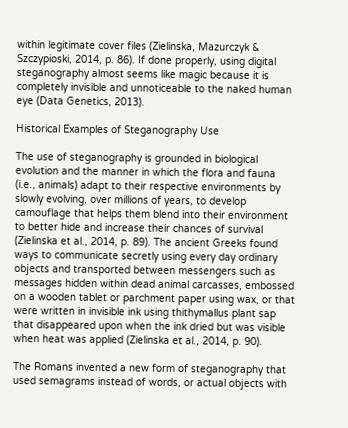within legitimate cover files (Zielinska, Mazurczyk & Szczypioski, 2014, p. 86). If done properly, using digital steganography almost seems like magic because it is completely invisible and unnoticeable to the naked human eye (Data Genetics, 2013).

Historical Examples of Steganography Use

The use of steganography is grounded in biological evolution and the manner in which the flora and fauna (i.e., animals) adapt to their respective environments by slowly evolving, over millions of years, to develop camouflage that helps them blend into their environment to better hide and increase their chances of survival (Zielinska et al., 2014, p. 89). The ancient Greeks found ways to communicate secretly using every day ordinary objects and transported between messengers such as messages hidden within dead animal carcasses, embossed on a wooden tablet or parchment paper using wax, or that were written in invisible ink using thithymallus plant sap that disappeared upon when the ink dried but was visible when heat was applied (Zielinska et al., 2014, p. 90).

The Romans invented a new form of steganography that used semagrams instead of words, or actual objects with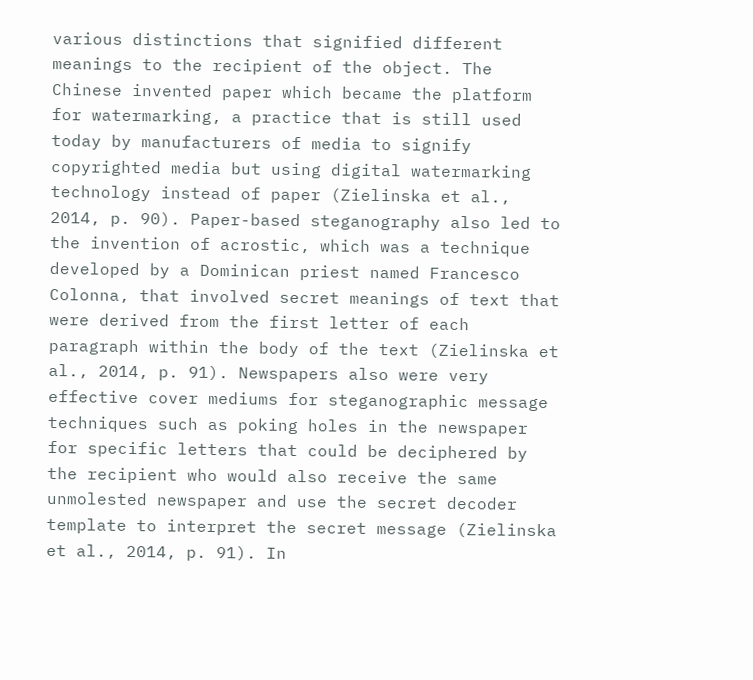various distinctions that signified different meanings to the recipient of the object. The Chinese invented paper which became the platform for watermarking, a practice that is still used today by manufacturers of media to signify copyrighted media but using digital watermarking technology instead of paper (Zielinska et al., 2014, p. 90). Paper-based steganography also led to the invention of acrostic, which was a technique developed by a Dominican priest named Francesco Colonna, that involved secret meanings of text that were derived from the first letter of each paragraph within the body of the text (Zielinska et al., 2014, p. 91). Newspapers also were very effective cover mediums for steganographic message techniques such as poking holes in the newspaper for specific letters that could be deciphered by the recipient who would also receive the same unmolested newspaper and use the secret decoder template to interpret the secret message (Zielinska et al., 2014, p. 91). In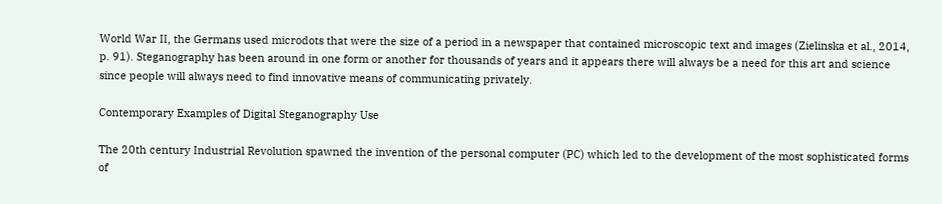World War II, the Germans used microdots that were the size of a period in a newspaper that contained microscopic text and images (Zielinska et al., 2014, p. 91). Steganography has been around in one form or another for thousands of years and it appears there will always be a need for this art and science since people will always need to find innovative means of communicating privately.

Contemporary Examples of Digital Steganography Use

The 20th century Industrial Revolution spawned the invention of the personal computer (PC) which led to the development of the most sophisticated forms of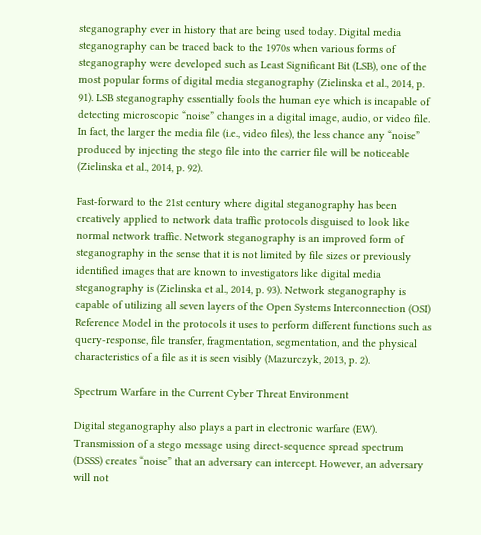steganography ever in history that are being used today. Digital media steganography can be traced back to the 1970s when various forms of steganography were developed such as Least Significant Bit (LSB), one of the most popular forms of digital media steganography (Zielinska et al., 2014, p. 91). LSB steganography essentially fools the human eye which is incapable of detecting microscopic “noise” changes in a digital image, audio, or video file. In fact, the larger the media file (i.e., video files), the less chance any “noise” produced by injecting the stego file into the carrier file will be noticeable (Zielinska et al., 2014, p. 92).

Fast-forward to the 21st century where digital steganography has been creatively applied to network data traffic protocols disguised to look like normal network traffic. Network steganography is an improved form of steganography in the sense that it is not limited by file sizes or previously identified images that are known to investigators like digital media steganography is (Zielinska et al., 2014, p. 93). Network steganography is capable of utilizing all seven layers of the Open Systems Interconnection (OSI) Reference Model in the protocols it uses to perform different functions such as query-response, file transfer, fragmentation, segmentation, and the physical characteristics of a file as it is seen visibly (Mazurczyk, 2013, p. 2).

Spectrum Warfare in the Current Cyber Threat Environment

Digital steganography also plays a part in electronic warfare (EW). Transmission of a stego message using direct-sequence spread spectrum (DSSS) creates “noise” that an adversary can intercept. However, an adversary will not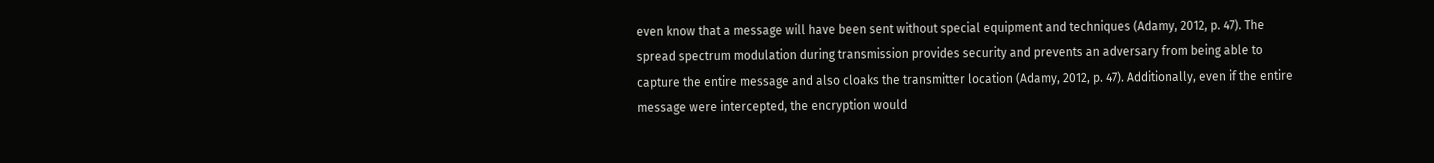even know that a message will have been sent without special equipment and techniques (Adamy, 2012, p. 47). The spread spectrum modulation during transmission provides security and prevents an adversary from being able to capture the entire message and also cloaks the transmitter location (Adamy, 2012, p. 47). Additionally, even if the entire message were intercepted, the encryption would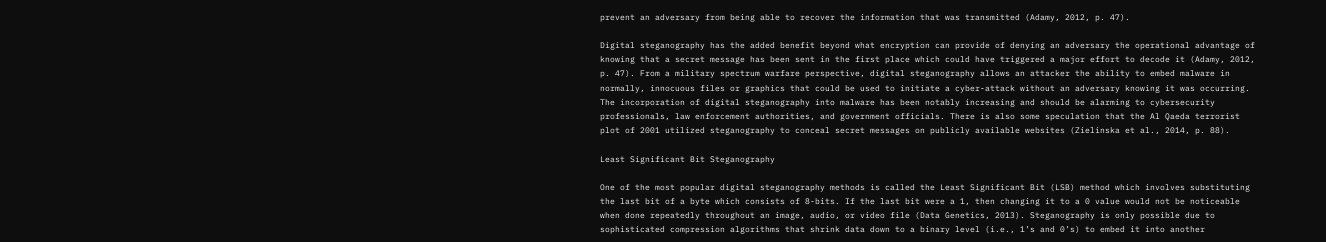prevent an adversary from being able to recover the information that was transmitted (Adamy, 2012, p. 47).

Digital steganography has the added benefit beyond what encryption can provide of denying an adversary the operational advantage of knowing that a secret message has been sent in the first place which could have triggered a major effort to decode it (Adamy, 2012, p. 47). From a military spectrum warfare perspective, digital steganography allows an attacker the ability to embed malware in normally, innocuous files or graphics that could be used to initiate a cyber-attack without an adversary knowing it was occurring. The incorporation of digital steganography into malware has been notably increasing and should be alarming to cybersecurity professionals, law enforcement authorities, and government officials. There is also some speculation that the Al Qaeda terrorist plot of 2001 utilized steganography to conceal secret messages on publicly available websites (Zielinska et al., 2014, p. 88).

Least Significant Bit Steganography

One of the most popular digital steganography methods is called the Least Significant Bit (LSB) method which involves substituting the last bit of a byte which consists of 8-bits. If the last bit were a 1, then changing it to a 0 value would not be noticeable when done repeatedly throughout an image, audio, or video file (Data Genetics, 2013). Steganography is only possible due to sophisticated compression algorithms that shrink data down to a binary level (i.e., 1’s and 0’s) to embed it into another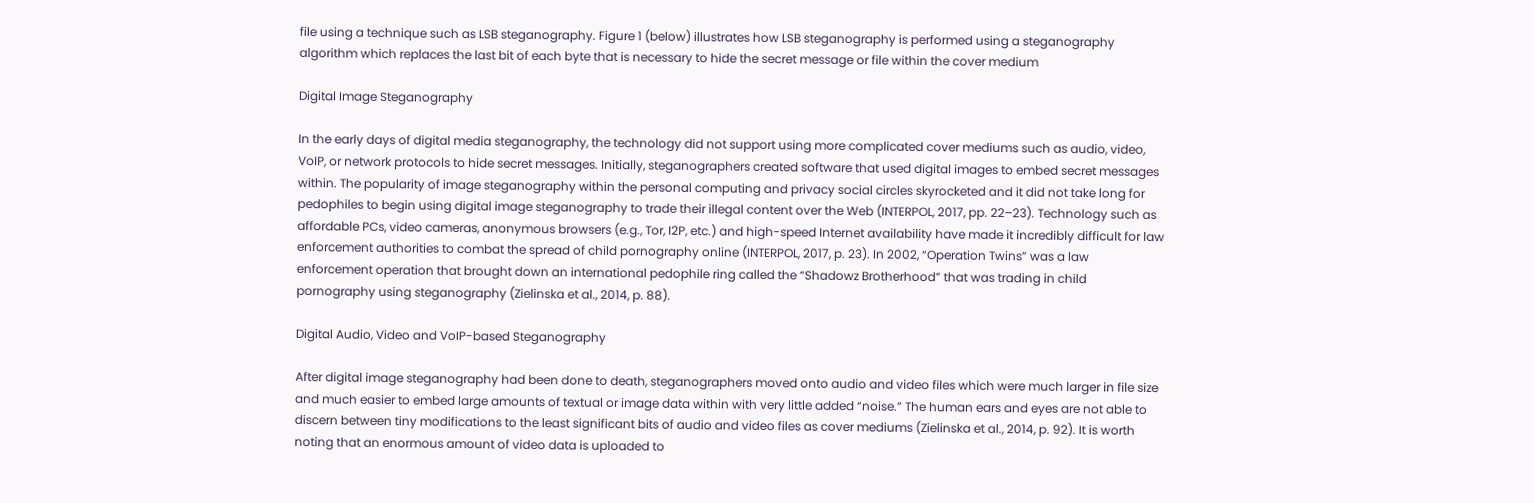file using a technique such as LSB steganography. Figure 1 (below) illustrates how LSB steganography is performed using a steganography algorithm which replaces the last bit of each byte that is necessary to hide the secret message or file within the cover medium

Digital Image Steganography

In the early days of digital media steganography, the technology did not support using more complicated cover mediums such as audio, video, VoIP, or network protocols to hide secret messages. Initially, steganographers created software that used digital images to embed secret messages within. The popularity of image steganography within the personal computing and privacy social circles skyrocketed and it did not take long for pedophiles to begin using digital image steganography to trade their illegal content over the Web (INTERPOL, 2017, pp. 22–23). Technology such as affordable PCs, video cameras, anonymous browsers (e.g., Tor, I2P, etc.) and high-speed Internet availability have made it incredibly difficult for law enforcement authorities to combat the spread of child pornography online (INTERPOL, 2017, p. 23). In 2002, “Operation Twins” was a law enforcement operation that brought down an international pedophile ring called the “Shadowz Brotherhood” that was trading in child pornography using steganography (Zielinska et al., 2014, p. 88).

Digital Audio, Video and VoIP-based Steganography

After digital image steganography had been done to death, steganographers moved onto audio and video files which were much larger in file size and much easier to embed large amounts of textual or image data within with very little added “noise.” The human ears and eyes are not able to discern between tiny modifications to the least significant bits of audio and video files as cover mediums (Zielinska et al., 2014, p. 92). It is worth noting that an enormous amount of video data is uploaded to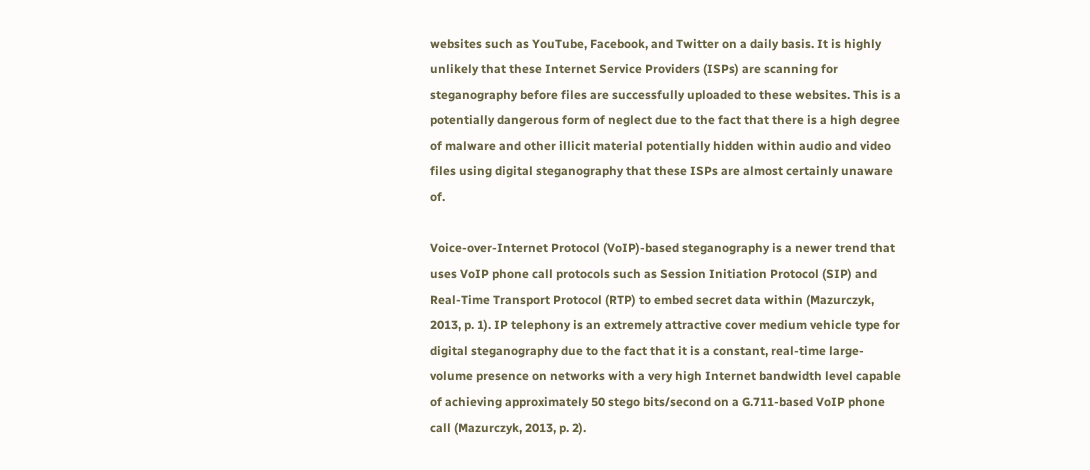websites such as YouTube, Facebook, and Twitter on a daily basis. It is highly unlikely that these Internet Service Providers (ISPs) are scanning for steganography before files are successfully uploaded to these websites. This is a potentially dangerous form of neglect due to the fact that there is a high degree of malware and other illicit material potentially hidden within audio and video files using digital steganography that these ISPs are almost certainly unaware of.

Voice-over-Internet Protocol (VoIP)-based steganography is a newer trend that uses VoIP phone call protocols such as Session Initiation Protocol (SIP) and Real-Time Transport Protocol (RTP) to embed secret data within (Mazurczyk, 2013, p. 1). IP telephony is an extremely attractive cover medium vehicle type for digital steganography due to the fact that it is a constant, real-time large-volume presence on networks with a very high Internet bandwidth level capable of achieving approximately 50 stego bits/second on a G.711-based VoIP phone call (Mazurczyk, 2013, p. 2).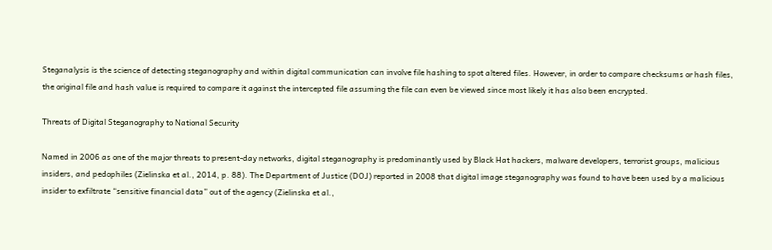Steganalysis is the science of detecting steganography and within digital communication can involve file hashing to spot altered files. However, in order to compare checksums or hash files, the original file and hash value is required to compare it against the intercepted file assuming the file can even be viewed since most likely it has also been encrypted.

Threats of Digital Steganography to National Security

Named in 2006 as one of the major threats to present-day networks, digital steganography is predominantly used by Black Hat hackers, malware developers, terrorist groups, malicious insiders, and pedophiles (Zielinska et al., 2014, p. 88). The Department of Justice (DOJ) reported in 2008 that digital image steganography was found to have been used by a malicious insider to exfiltrate “sensitive financial data” out of the agency (Zielinska et al.,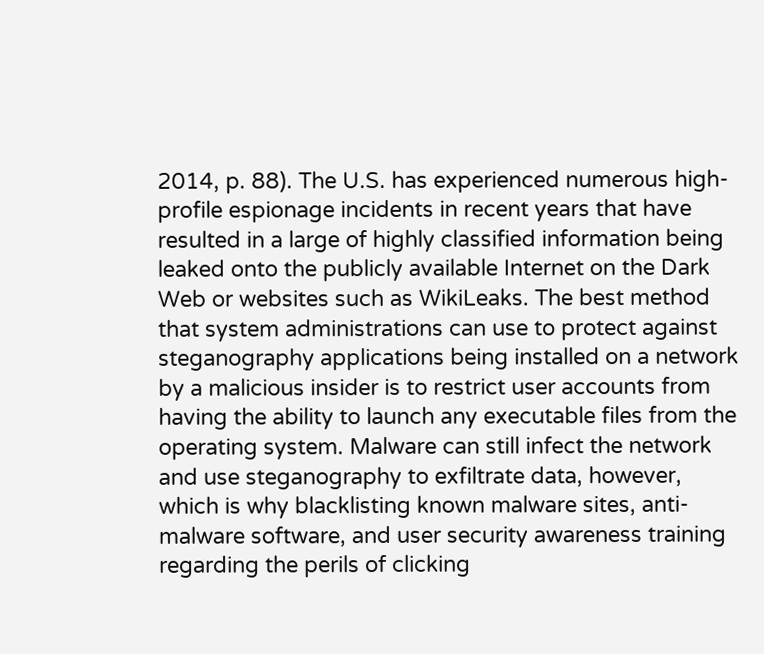2014, p. 88). The U.S. has experienced numerous high-profile espionage incidents in recent years that have resulted in a large of highly classified information being leaked onto the publicly available Internet on the Dark Web or websites such as WikiLeaks. The best method that system administrations can use to protect against steganography applications being installed on a network by a malicious insider is to restrict user accounts from having the ability to launch any executable files from the operating system. Malware can still infect the network and use steganography to exfiltrate data, however, which is why blacklisting known malware sites, anti-malware software, and user security awareness training regarding the perils of clicking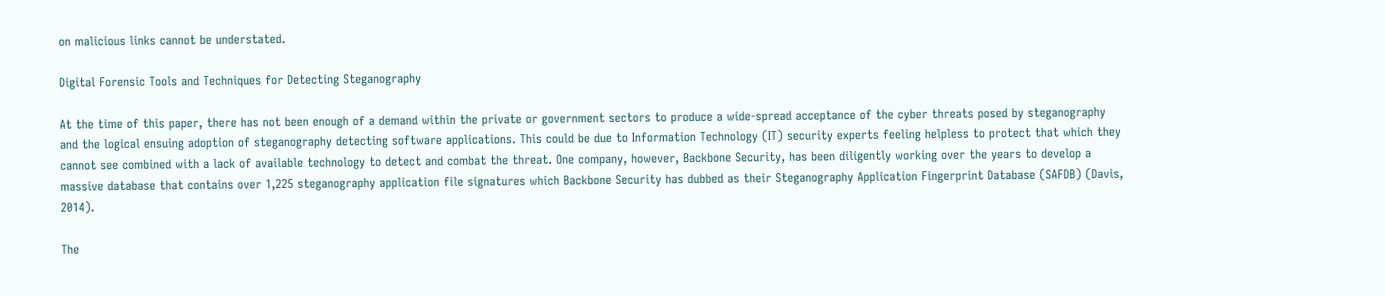on malicious links cannot be understated.

Digital Forensic Tools and Techniques for Detecting Steganography

At the time of this paper, there has not been enough of a demand within the private or government sectors to produce a wide-spread acceptance of the cyber threats posed by steganography and the logical ensuing adoption of steganography detecting software applications. This could be due to Information Technology (IT) security experts feeling helpless to protect that which they cannot see combined with a lack of available technology to detect and combat the threat. One company, however, Backbone Security, has been diligently working over the years to develop a massive database that contains over 1,225 steganography application file signatures which Backbone Security has dubbed as their Steganography Application Fingerprint Database (SAFDB) (Davis, 2014).

The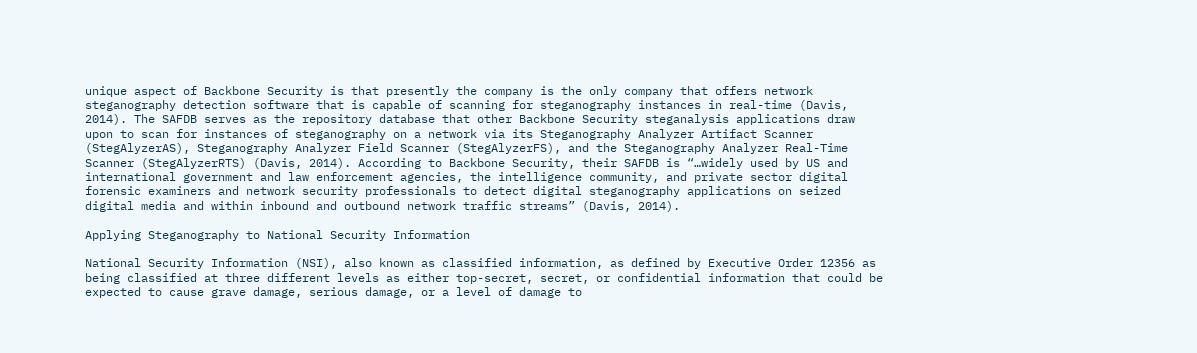unique aspect of Backbone Security is that presently the company is the only company that offers network steganography detection software that is capable of scanning for steganography instances in real-time (Davis, 2014). The SAFDB serves as the repository database that other Backbone Security steganalysis applications draw upon to scan for instances of steganography on a network via its Steganography Analyzer Artifact Scanner (StegAlyzerAS), Steganography Analyzer Field Scanner (StegAlyzerFS), and the Steganography Analyzer Real-Time Scanner (StegAlyzerRTS) (Davis, 2014). According to Backbone Security, their SAFDB is “…widely used by US and international government and law enforcement agencies, the intelligence community, and private sector digital forensic examiners and network security professionals to detect digital steganography applications on seized digital media and within inbound and outbound network traffic streams” (Davis, 2014).

Applying Steganography to National Security Information

National Security Information (NSI), also known as classified information, as defined by Executive Order 12356 as being classified at three different levels as either top-secret, secret, or confidential information that could be expected to cause grave damage, serious damage, or a level of damage to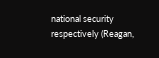national security respectively (Reagan,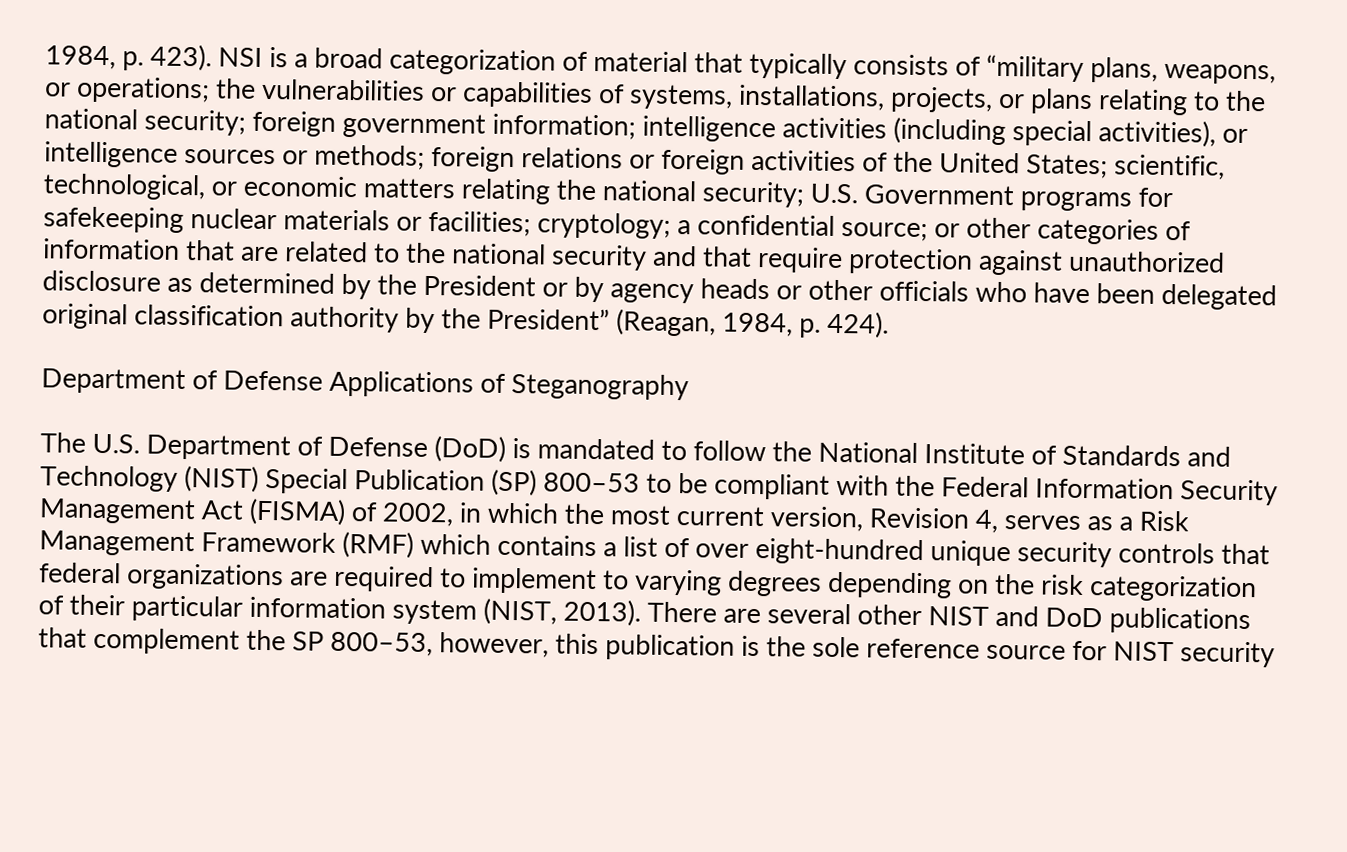1984, p. 423). NSI is a broad categorization of material that typically consists of “military plans, weapons, or operations; the vulnerabilities or capabilities of systems, installations, projects, or plans relating to the national security; foreign government information; intelligence activities (including special activities), or intelligence sources or methods; foreign relations or foreign activities of the United States; scientific, technological, or economic matters relating the national security; U.S. Government programs for safekeeping nuclear materials or facilities; cryptology; a confidential source; or other categories of information that are related to the national security and that require protection against unauthorized disclosure as determined by the President or by agency heads or other officials who have been delegated original classification authority by the President” (Reagan, 1984, p. 424).

Department of Defense Applications of Steganography

The U.S. Department of Defense (DoD) is mandated to follow the National Institute of Standards and Technology (NIST) Special Publication (SP) 800–53 to be compliant with the Federal Information Security Management Act (FISMA) of 2002, in which the most current version, Revision 4, serves as a Risk Management Framework (RMF) which contains a list of over eight-hundred unique security controls that federal organizations are required to implement to varying degrees depending on the risk categorization of their particular information system (NIST, 2013). There are several other NIST and DoD publications that complement the SP 800–53, however, this publication is the sole reference source for NIST security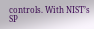controls. With NIST’s SP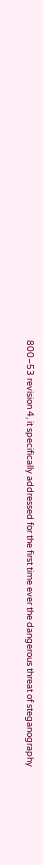800–53 revision 4, it specifically addressed for the first time ever the dangerous threat of steganography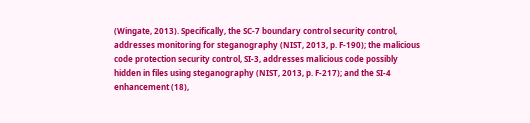(Wingate, 2013). Specifically, the SC-7 boundary control security control, addresses monitoring for steganography (NIST, 2013, p. F-190); the malicious code protection security control, SI-3, addresses malicious code possibly hidden in files using steganography (NIST, 2013, p. F-217); and the SI-4 enhancement (18),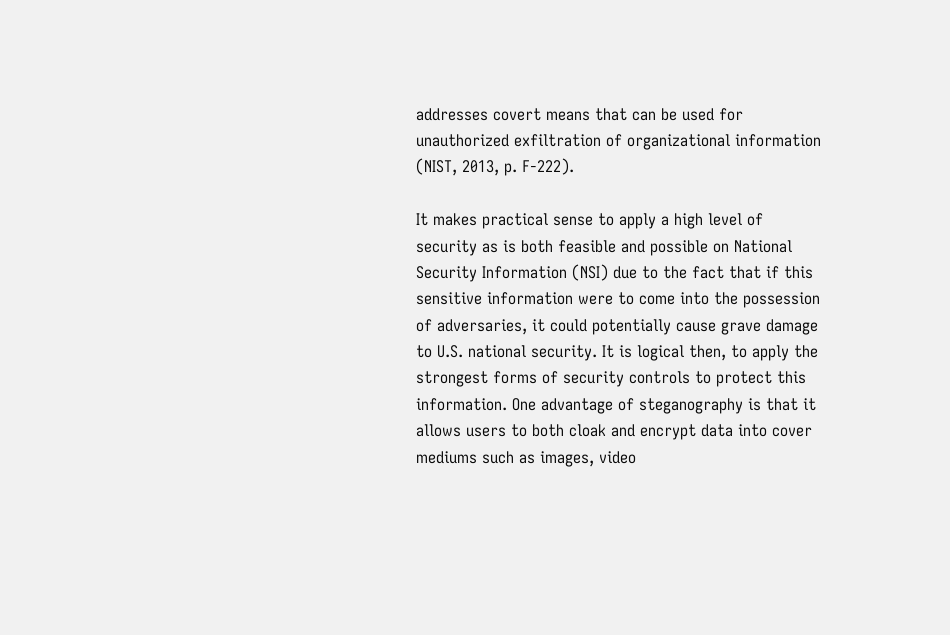addresses covert means that can be used for unauthorized exfiltration of organizational information (NIST, 2013, p. F-222).

It makes practical sense to apply a high level of security as is both feasible and possible on National Security Information (NSI) due to the fact that if this sensitive information were to come into the possession of adversaries, it could potentially cause grave damage to U.S. national security. It is logical then, to apply the strongest forms of security controls to protect this information. One advantage of steganography is that it allows users to both cloak and encrypt data into cover mediums such as images, video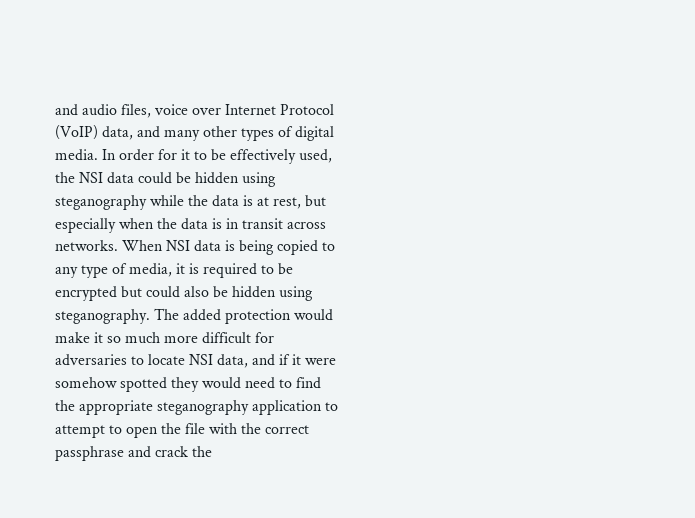and audio files, voice over Internet Protocol (VoIP) data, and many other types of digital media. In order for it to be effectively used, the NSI data could be hidden using steganography while the data is at rest, but especially when the data is in transit across networks. When NSI data is being copied to any type of media, it is required to be encrypted but could also be hidden using steganography. The added protection would make it so much more difficult for adversaries to locate NSI data, and if it were somehow spotted they would need to find the appropriate steganography application to attempt to open the file with the correct passphrase and crack the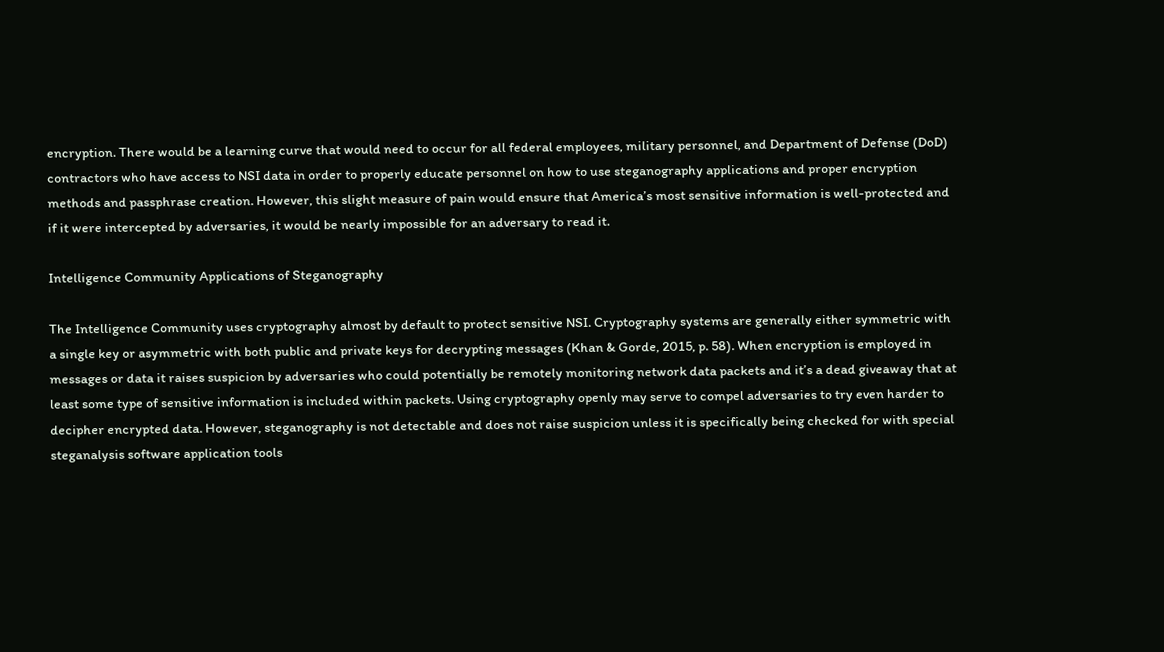encryption. There would be a learning curve that would need to occur for all federal employees, military personnel, and Department of Defense (DoD) contractors who have access to NSI data in order to properly educate personnel on how to use steganography applications and proper encryption methods and passphrase creation. However, this slight measure of pain would ensure that America’s most sensitive information is well-protected and if it were intercepted by adversaries, it would be nearly impossible for an adversary to read it.

Intelligence Community Applications of Steganography

The Intelligence Community uses cryptography almost by default to protect sensitive NSI. Cryptography systems are generally either symmetric with a single key or asymmetric with both public and private keys for decrypting messages (Khan & Gorde, 2015, p. 58). When encryption is employed in messages or data it raises suspicion by adversaries who could potentially be remotely monitoring network data packets and it’s a dead giveaway that at least some type of sensitive information is included within packets. Using cryptography openly may serve to compel adversaries to try even harder to decipher encrypted data. However, steganography is not detectable and does not raise suspicion unless it is specifically being checked for with special steganalysis software application tools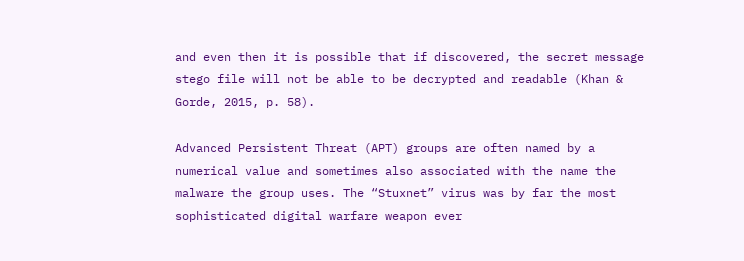and even then it is possible that if discovered, the secret message stego file will not be able to be decrypted and readable (Khan & Gorde, 2015, p. 58).

Advanced Persistent Threat (APT) groups are often named by a numerical value and sometimes also associated with the name the malware the group uses. The “Stuxnet” virus was by far the most sophisticated digital warfare weapon ever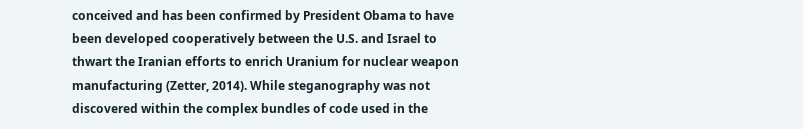conceived and has been confirmed by President Obama to have been developed cooperatively between the U.S. and Israel to thwart the Iranian efforts to enrich Uranium for nuclear weapon manufacturing (Zetter, 2014). While steganography was not discovered within the complex bundles of code used in the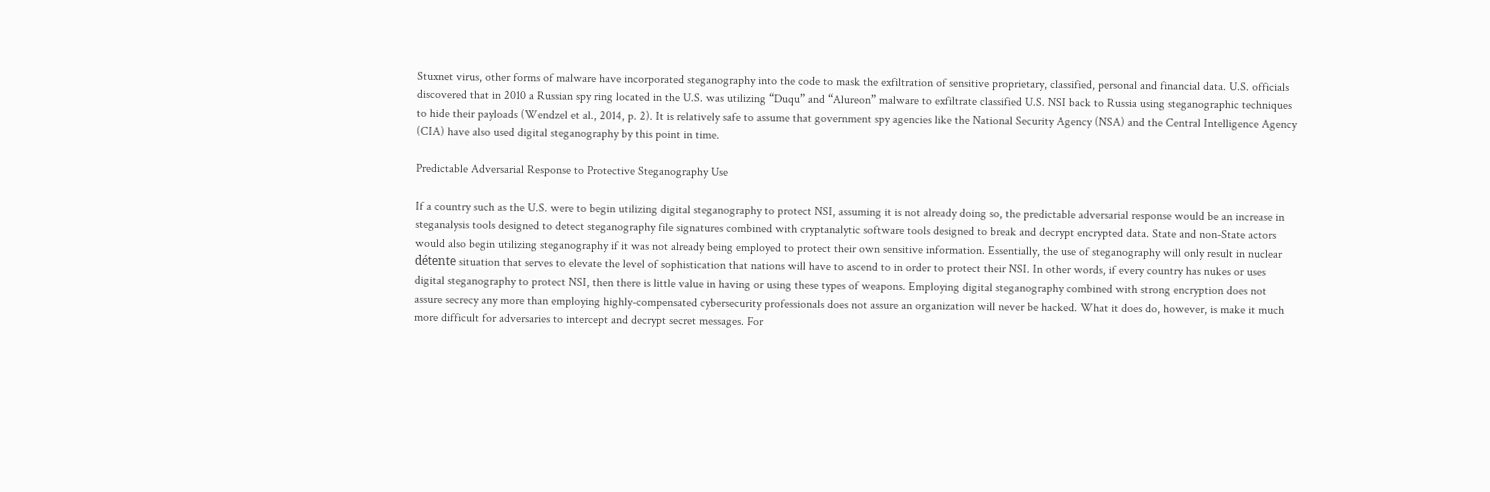Stuxnet virus, other forms of malware have incorporated steganography into the code to mask the exfiltration of sensitive proprietary, classified, personal and financial data. U.S. officials discovered that in 2010 a Russian spy ring located in the U.S. was utilizing “Duqu” and “Alureon” malware to exfiltrate classified U.S. NSI back to Russia using steganographic techniques to hide their payloads (Wendzel et al., 2014, p. 2). It is relatively safe to assume that government spy agencies like the National Security Agency (NSA) and the Central Intelligence Agency (CIA) have also used digital steganography by this point in time.

Predictable Adversarial Response to Protective Steganography Use

If a country such as the U.S. were to begin utilizing digital steganography to protect NSI, assuming it is not already doing so, the predictable adversarial response would be an increase in steganalysis tools designed to detect steganography file signatures combined with cryptanalytic software tools designed to break and decrypt encrypted data. State and non-State actors would also begin utilizing steganography if it was not already being employed to protect their own sensitive information. Essentially, the use of steganography will only result in nuclear détente situation that serves to elevate the level of sophistication that nations will have to ascend to in order to protect their NSI. In other words, if every country has nukes or uses digital steganography to protect NSI, then there is little value in having or using these types of weapons. Employing digital steganography combined with strong encryption does not assure secrecy any more than employing highly-compensated cybersecurity professionals does not assure an organization will never be hacked. What it does do, however, is make it much more difficult for adversaries to intercept and decrypt secret messages. For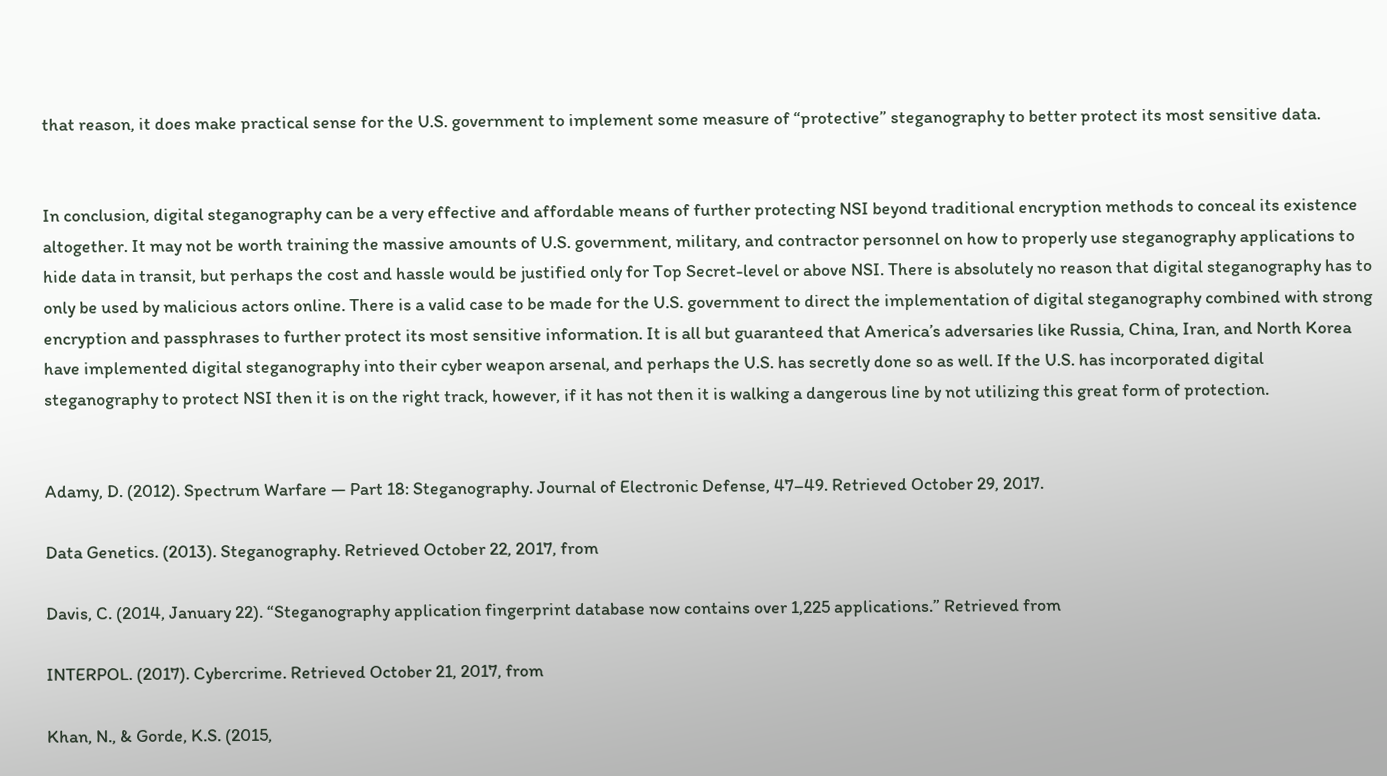that reason, it does make practical sense for the U.S. government to implement some measure of “protective” steganography to better protect its most sensitive data.


In conclusion, digital steganography can be a very effective and affordable means of further protecting NSI beyond traditional encryption methods to conceal its existence altogether. It may not be worth training the massive amounts of U.S. government, military, and contractor personnel on how to properly use steganography applications to hide data in transit, but perhaps the cost and hassle would be justified only for Top Secret-level or above NSI. There is absolutely no reason that digital steganography has to only be used by malicious actors online. There is a valid case to be made for the U.S. government to direct the implementation of digital steganography combined with strong encryption and passphrases to further protect its most sensitive information. It is all but guaranteed that America’s adversaries like Russia, China, Iran, and North Korea have implemented digital steganography into their cyber weapon arsenal, and perhaps the U.S. has secretly done so as well. If the U.S. has incorporated digital steganography to protect NSI then it is on the right track, however, if it has not then it is walking a dangerous line by not utilizing this great form of protection.


Adamy, D. (2012). Spectrum Warfare — Part 18: Steganography. Journal of Electronic Defense, 47–49. Retrieved October 29, 2017.

Data Genetics. (2013). Steganography. Retrieved October 22, 2017, from

Davis, C. (2014, January 22). “Steganography application fingerprint database now contains over 1,225 applications.” Retrieved from

INTERPOL. (2017). Cybercrime. Retrieved October 21, 2017, from

Khan, N., & Gorde, K.S. (2015,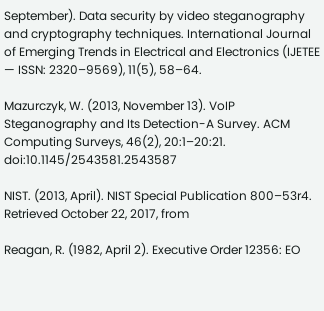September). Data security by video steganography and cryptography techniques. International Journal of Emerging Trends in Electrical and Electronics (IJETEE — ISSN: 2320–9569), 11(5), 58–64.

Mazurczyk, W. (2013, November 13). VoIP Steganography and Its Detection-A Survey. ACM Computing Surveys, 46(2), 20:1–20:21. doi:10.1145/2543581.2543587

NIST. (2013, April). NIST Special Publication 800–53r4. Retrieved October 22, 2017, from

Reagan, R. (1982, April 2). Executive Order 12356: EO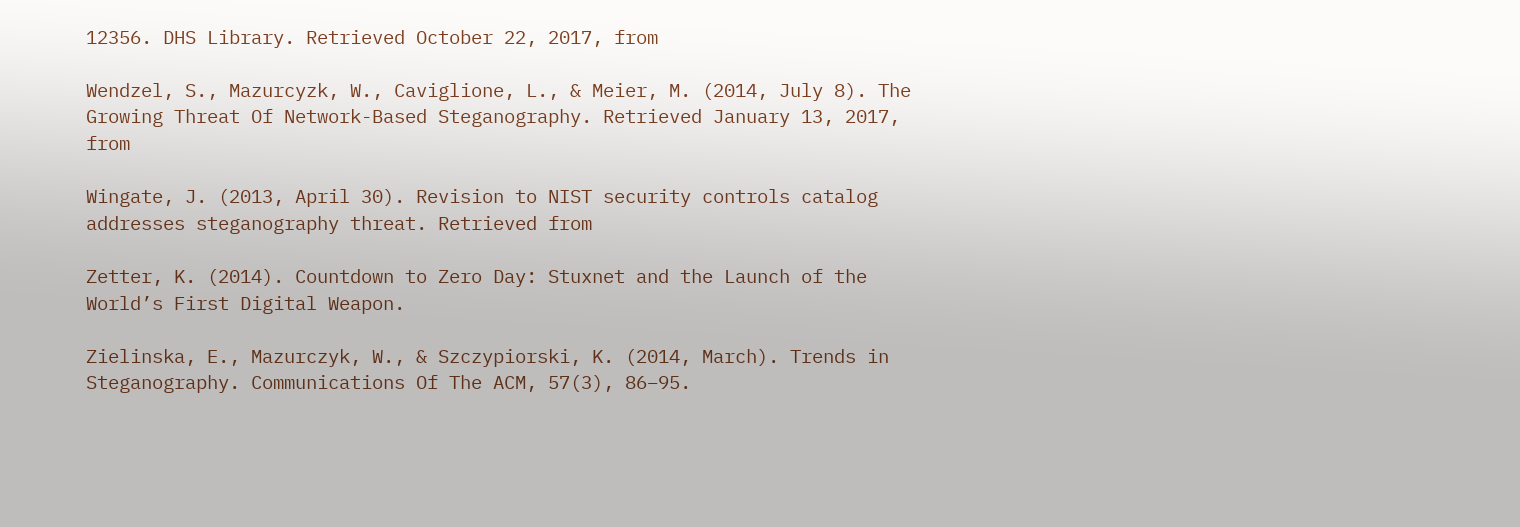12356. DHS Library. Retrieved October 22, 2017, from

Wendzel, S., Mazurcyzk, W., Caviglione, L., & Meier, M. (2014, July 8). The Growing Threat Of Network-Based Steganography. Retrieved January 13, 2017, from

Wingate, J. (2013, April 30). Revision to NIST security controls catalog addresses steganography threat. Retrieved from

Zetter, K. (2014). Countdown to Zero Day: Stuxnet and the Launch of the World’s First Digital Weapon.

Zielinska, E., Mazurczyk, W., & Szczypiorski, K. (2014, March). Trends in Steganography. Communications Of The ACM, 57(3), 86–95.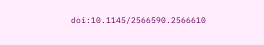doi:10.1145/2566590.2566610